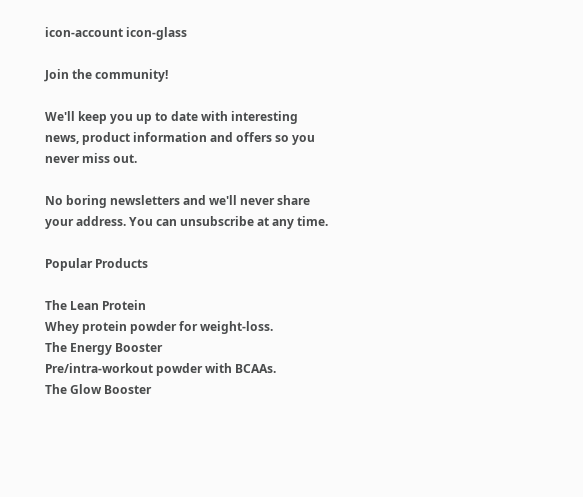icon-account icon-glass

Join the community!

We'll keep you up to date with interesting news, product information and offers so you never miss out.

No boring newsletters and we'll never share your address. You can unsubscribe at any time.

Popular Products

The Lean Protein
Whey protein powder for weight-loss.
The Energy Booster
Pre/intra-workout powder with BCAAs.
The Glow Booster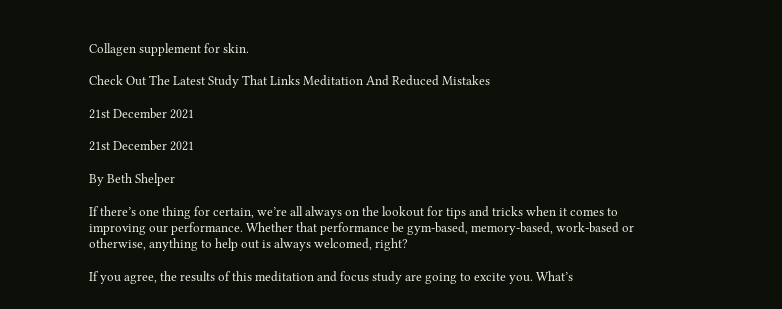Collagen supplement for skin.

Check Out The Latest Study That Links Meditation And Reduced Mistakes

21st December 2021

21st December 2021

By Beth Shelper

If there’s one thing for certain, we’re all always on the lookout for tips and tricks when it comes to improving our performance. Whether that performance be gym-based, memory-based, work-based or otherwise, anything to help out is always welcomed, right?

If you agree, the results of this meditation and focus study are going to excite you. What’s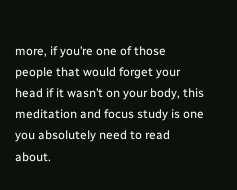more, if you’re one of those people that would forget your head if it wasn’t on your body, this meditation and focus study is one you absolutely need to read about.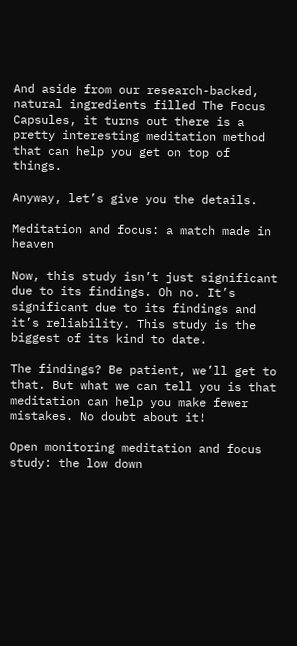And aside from our research-backed, natural ingredients filled The Focus Capsules, it turns out there is a pretty interesting meditation method that can help you get on top of things.

Anyway, let’s give you the details.

Meditation and focus: a match made in heaven

Now, this study isn’t just significant due to its findings. Oh no. It’s significant due to its findings and it’s reliability. This study is the biggest of its kind to date.

The findings? Be patient, we’ll get to that. But what we can tell you is that meditation can help you make fewer mistakes. No doubt about it!

Open monitoring meditation and focus study: the low down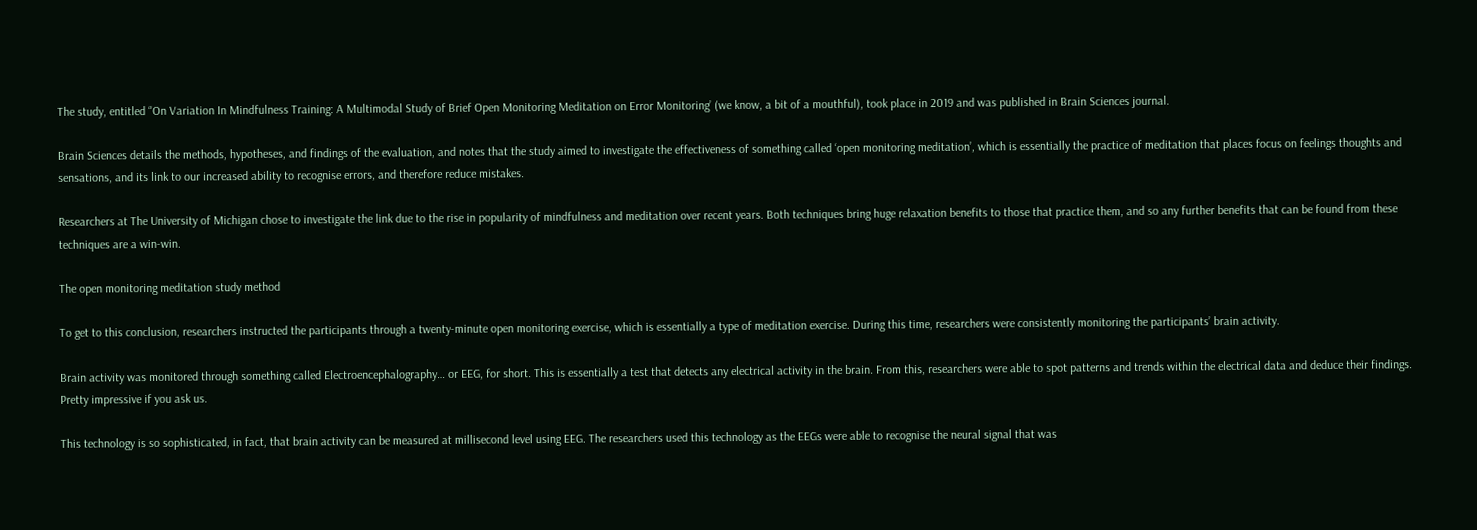The study, entitled ‘'On Variation In Mindfulness Training: A Multimodal Study of Brief Open Monitoring Meditation on Error Monitoring’ (we know, a bit of a mouthful), took place in 2019 and was published in Brain Sciences journal.

Brain Sciences details the methods, hypotheses, and findings of the evaluation, and notes that the study aimed to investigate the effectiveness of something called ‘open monitoring meditation’, which is essentially the practice of meditation that places focus on feelings thoughts and sensations, and its link to our increased ability to recognise errors, and therefore reduce mistakes.

Researchers at The University of Michigan chose to investigate the link due to the rise in popularity of mindfulness and meditation over recent years. Both techniques bring huge relaxation benefits to those that practice them, and so any further benefits that can be found from these techniques are a win-win.

The open monitoring meditation study method

To get to this conclusion, researchers instructed the participants through a twenty-minute open monitoring exercise, which is essentially a type of meditation exercise. During this time, researchers were consistently monitoring the participants’ brain activity.

Brain activity was monitored through something called Electroencephalography… or EEG, for short. This is essentially a test that detects any electrical activity in the brain. From this, researchers were able to spot patterns and trends within the electrical data and deduce their findings. Pretty impressive if you ask us.

This technology is so sophisticated, in fact, that brain activity can be measured at millisecond level using EEG. The researchers used this technology as the EEGs were able to recognise the neural signal that was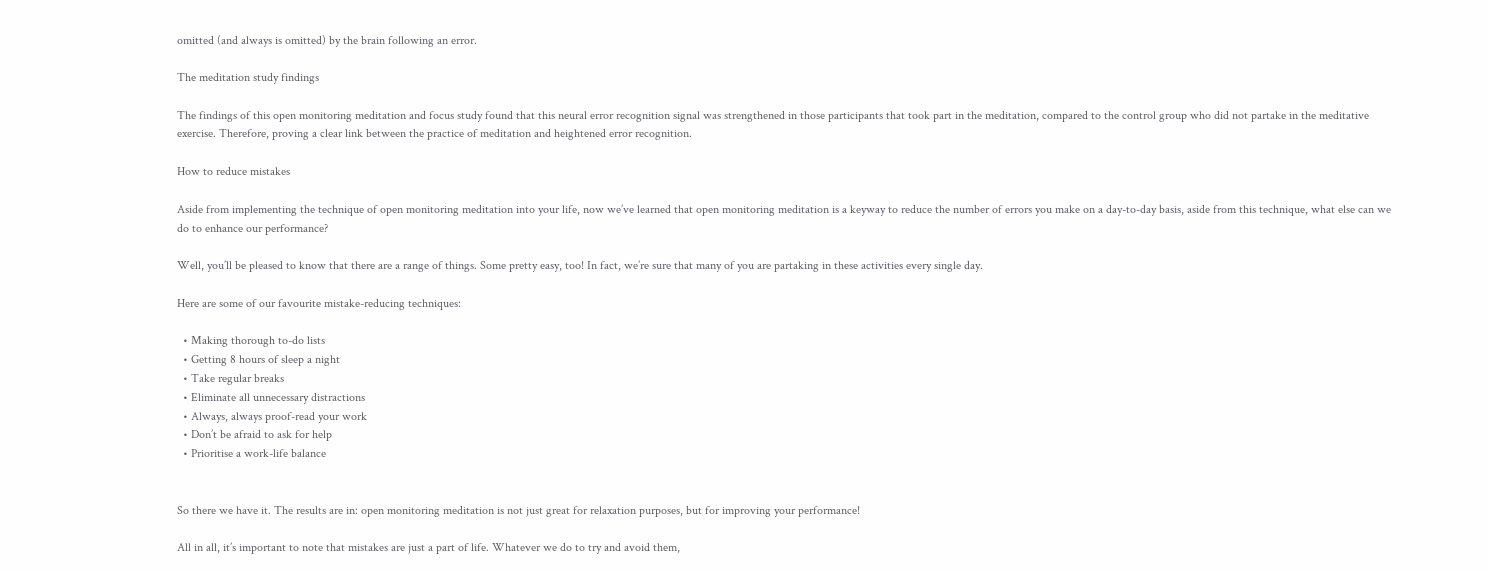omitted (and always is omitted) by the brain following an error.

The meditation study findings

The findings of this open monitoring meditation and focus study found that this neural error recognition signal was strengthened in those participants that took part in the meditation, compared to the control group who did not partake in the meditative exercise. Therefore, proving a clear link between the practice of meditation and heightened error recognition.

How to reduce mistakes

Aside from implementing the technique of open monitoring meditation into your life, now we’ve learned that open monitoring meditation is a keyway to reduce the number of errors you make on a day-to-day basis, aside from this technique, what else can we do to enhance our performance?

Well, you’ll be pleased to know that there are a range of things. Some pretty easy, too! In fact, we’re sure that many of you are partaking in these activities every single day.

Here are some of our favourite mistake-reducing techniques:

  • Making thorough to-do lists
  • Getting 8 hours of sleep a night
  • Take regular breaks
  • Eliminate all unnecessary distractions
  • Always, always proof-read your work
  • Don’t be afraid to ask for help
  • Prioritise a work-life balance


So there we have it. The results are in: open monitoring meditation is not just great for relaxation purposes, but for improving your performance!

All in all, it’s important to note that mistakes are just a part of life. Whatever we do to try and avoid them,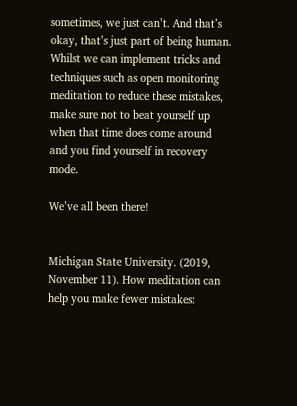sometimes, we just can’t. And that’s okay, that’s just part of being human. Whilst we can implement tricks and techniques such as open monitoring meditation to reduce these mistakes, make sure not to beat yourself up when that time does come around and you find yourself in recovery mode.

We’ve all been there!


Michigan State University. (2019, November 11). How meditation can help you make fewer mistakes: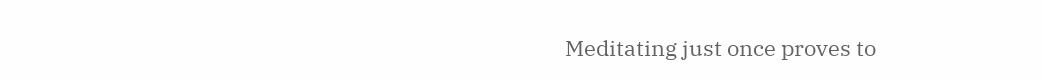Meditating just once proves to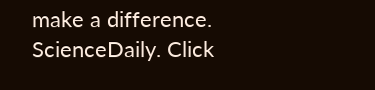make a difference. ScienceDaily. Click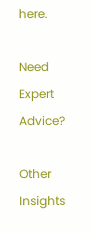here.

Need Expert Advice?

Other Insights